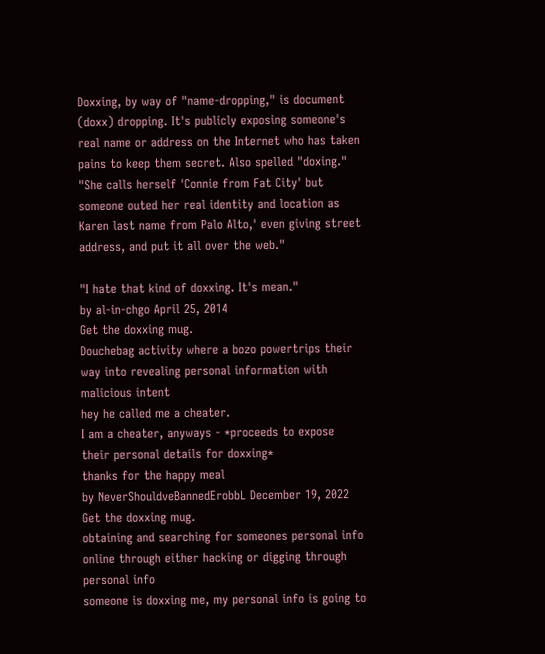Doxxing, by way of "name-dropping," is document (doxx) dropping. It's publicly exposing someone's real name or address on the Internet who has taken pains to keep them secret. Also spelled "doxing."
"She calls herself 'Connie from Fat City' but someone outed her real identity and location as Karen last name from Palo Alto,' even giving street address, and put it all over the web."

"I hate that kind of doxxing. It's mean."
by al-in-chgo April 25, 2014
Get the doxxing mug.
Douchebag activity where a bozo powertrips their way into revealing personal information with malicious intent
hey he called me a cheater.
I am a cheater, anyways - *proceeds to expose their personal details for doxxing*
thanks for the happy meal
by NeverShouldveBannedErobbL December 19, 2022
Get the doxxing mug.
obtaining and searching for someones personal info online through either hacking or digging through personal info
someone is doxxing me, my personal info is going to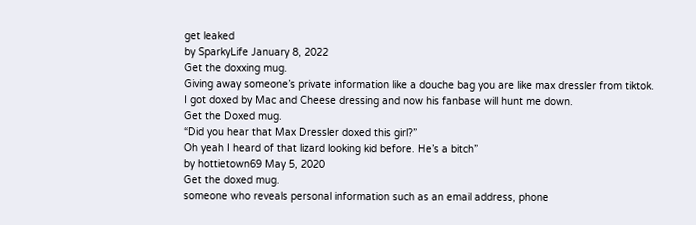get leaked
by SparkyLife January 8, 2022
Get the doxxing mug.
Giving away someone’s private information like a douche bag you are like max dressler from tiktok.
I got doxed by Mac and Cheese dressing and now his fanbase will hunt me down.
Get the Doxed mug.
“Did you hear that Max Dressler doxed this girl?”
Oh yeah I heard of that lizard looking kid before. He’s a bitch”
by hottietown69 May 5, 2020
Get the doxed mug.
someone who reveals personal information such as an email address, phone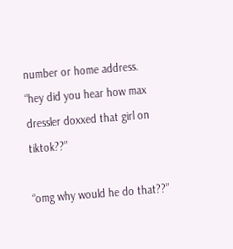number or home address.
“hey did you hear how max dressler doxxed that girl on tiktok??”

“omg why would he do that??”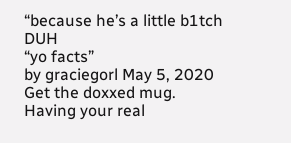“because he’s a little b1tch DUH
“yo facts”
by graciegorl May 5, 2020
Get the doxxed mug.
Having your real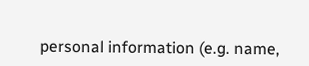personal information (e.g. name,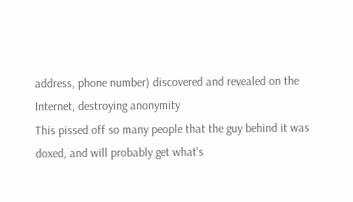address, phone number) discovered and revealed on the Internet, destroying anonymity
This pissed off so many people that the guy behind it was doxed, and will probably get what's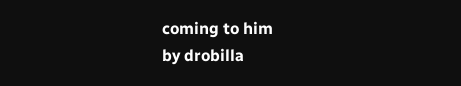coming to him
by drobilla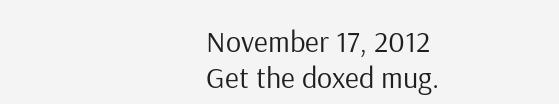November 17, 2012
Get the doxed mug.